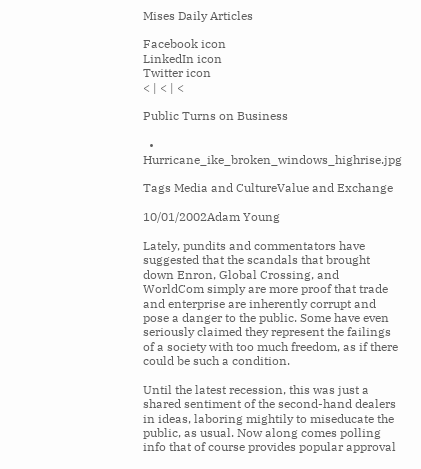Mises Daily Articles

Facebook icon
LinkedIn icon
Twitter icon
< | < | <

Public Turns on Business

  • Hurricane_ike_broken_windows_highrise.jpg

Tags Media and CultureValue and Exchange

10/01/2002Adam Young

Lately, pundits and commentators have suggested that the scandals that brought down Enron, Global Crossing, and WorldCom simply are more proof that trade and enterprise are inherently corrupt and pose a danger to the public. Some have even seriously claimed they represent the failings of a society with too much freedom, as if there could be such a condition.

Until the latest recession, this was just a shared sentiment of the second-hand dealers in ideas, laboring mightily to miseducate the public, as usual. Now along comes polling info that of course provides popular approval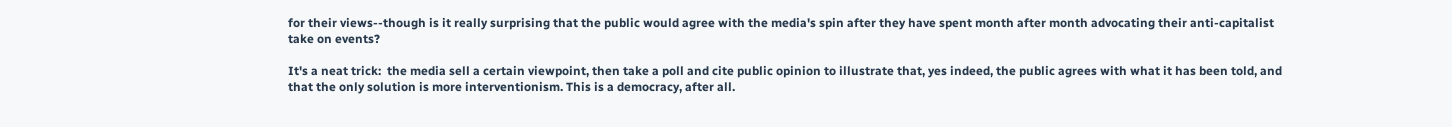for their views--though is it really surprising that the public would agree with the media's spin after they have spent month after month advocating their anti-capitalist take on events?

It's a neat trick:  the media sell a certain viewpoint, then take a poll and cite public opinion to illustrate that, yes indeed, the public agrees with what it has been told, and that the only solution is more interventionism. This is a democracy, after all.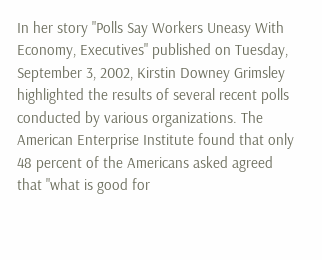In her story "Polls Say Workers Uneasy With Economy, Executives" published on Tuesday, September 3, 2002, Kirstin Downey Grimsley highlighted the results of several recent polls conducted by various organizations. The American Enterprise Institute found that only 48 percent of the Americans asked agreed that "what is good for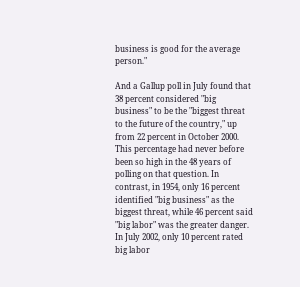business is good for the average person."

And a Gallup poll in July found that 38 percent considered "big business" to be the "biggest threat to the future of the country," up from 22 percent in October 2000. This percentage had never before been so high in the 48 years of polling on that question. In contrast, in 1954, only 16 percent identified "big business" as the biggest threat, while 46 percent said "big labor" was the greater danger. In July 2002, only 10 percent rated big labor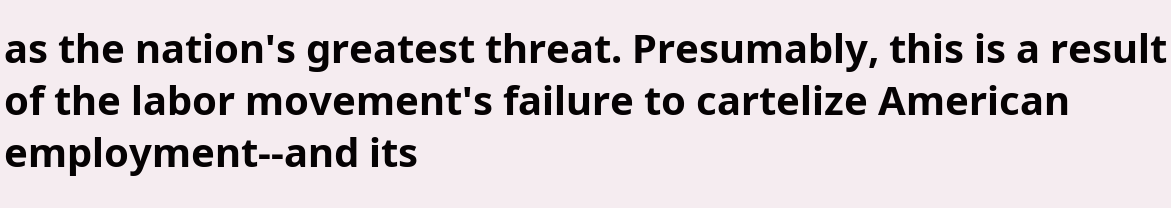as the nation's greatest threat. Presumably, this is a result of the labor movement's failure to cartelize American employment--and its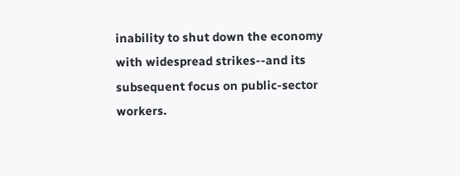inability to shut down the economy with widespread strikes--and its subsequent focus on public-sector workers.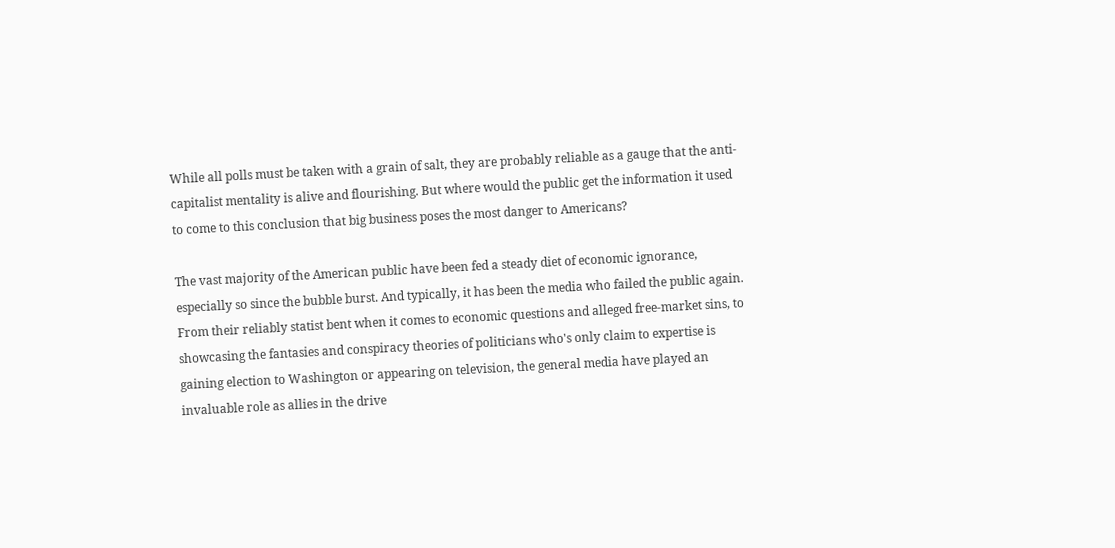While all polls must be taken with a grain of salt, they are probably reliable as a gauge that the anti-capitalist mentality is alive and flourishing. But where would the public get the information it used to come to this conclusion that big business poses the most danger to Americans?

The vast majority of the American public have been fed a steady diet of economic ignorance, especially so since the bubble burst. And typically, it has been the media who failed the public again. From their reliably statist bent when it comes to economic questions and alleged free-market sins, to showcasing the fantasies and conspiracy theories of politicians who's only claim to expertise is gaining election to Washington or appearing on television, the general media have played an invaluable role as allies in the drive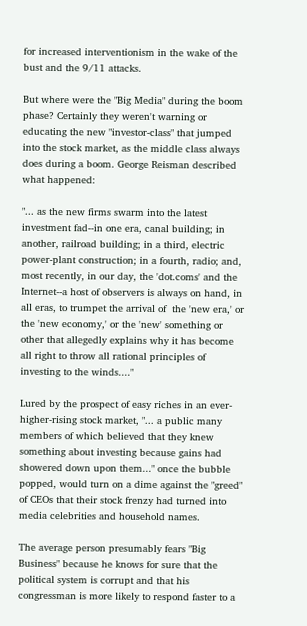for increased interventionism in the wake of the bust and the 9/11 attacks.

But where were the "Big Media" during the boom phase? Certainly they weren't warning or educating the new "investor-class" that jumped into the stock market, as the middle class always does during a boom. George Reisman described what happened:

"... as the new firms swarm into the latest investment fad--in one era, canal building; in another, railroad building; in a third, electric power-plant construction; in a fourth, radio; and, most recently, in our day, the 'dot.coms' and the Internet--a host of observers is always on hand, in all eras, to trumpet the arrival of  the 'new era,' or the 'new economy,' or the 'new' something or other that allegedly explains why it has become all right to throw all rational principles of investing to the winds...."

Lured by the prospect of easy riches in an ever-higher-rising stock market, "... a public many members of which believed that they knew something about investing because gains had showered down upon them..." once the bubble popped, would turn on a dime against the "greed" of CEOs that their stock frenzy had turned into media celebrities and household names.

The average person presumably fears "Big Business" because he knows for sure that the political system is corrupt and that his congressman is more likely to respond faster to a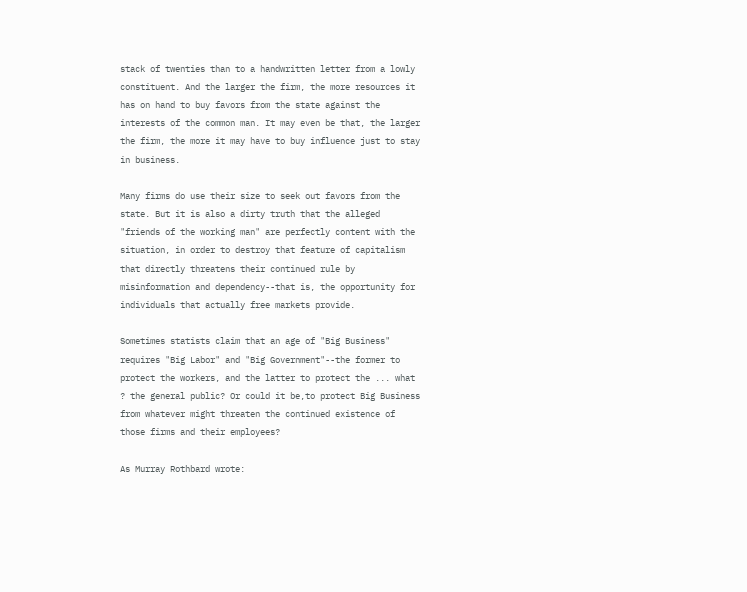stack of twenties than to a handwritten letter from a lowly constituent. And the larger the firm, the more resources it has on hand to buy favors from the state against the interests of the common man. It may even be that, the larger the firm, the more it may have to buy influence just to stay in business.

Many firms do use their size to seek out favors from the state. But it is also a dirty truth that the alleged "friends of the working man" are perfectly content with the situation, in order to destroy that feature of capitalism that directly threatens their continued rule by misinformation and dependency--that is, the opportunity for individuals that actually free markets provide.

Sometimes statists claim that an age of "Big Business" requires "Big Labor" and "Big Government"--the former to protect the workers, and the latter to protect the ... what ? the general public? Or could it be,to protect Big Business from whatever might threaten the continued existence of those firms and their employees?

As Murray Rothbard wrote: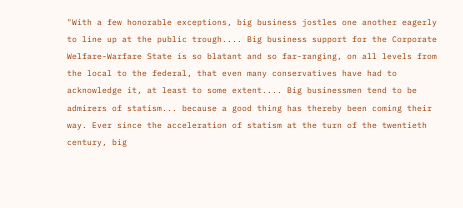"With a few honorable exceptions, big business jostles one another eagerly to line up at the public trough.... Big business support for the Corporate Welfare-Warfare State is so blatant and so far-ranging, on all levels from the local to the federal, that even many conservatives have had to acknowledge it, at least to some extent.... Big businessmen tend to be admirers of statism... because a good thing has thereby been coming their way. Ever since the acceleration of statism at the turn of the twentieth century, big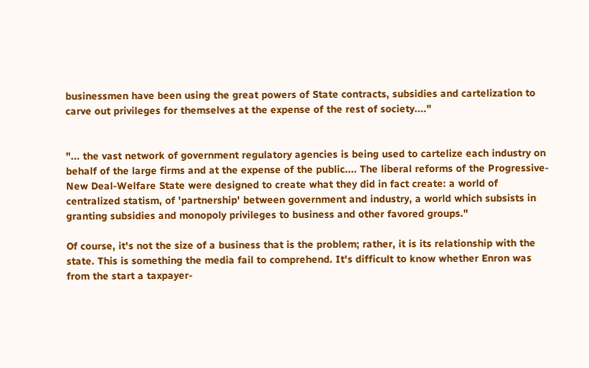businessmen have been using the great powers of State contracts, subsidies and cartelization to carve out privileges for themselves at the expense of the rest of society...."


"... the vast network of government regulatory agencies is being used to cartelize each industry on behalf of the large firms and at the expense of the public.... The liberal reforms of the Progressive-New Deal-Welfare State were designed to create what they did in fact create: a world of centralized statism, of 'partnership' between government and industry, a world which subsists in granting subsidies and monopoly privileges to business and other favored groups."

Of course, it's not the size of a business that is the problem; rather, it is its relationship with the state. This is something the media fail to comprehend. It's difficult to know whether Enron was from the start a taxpayer-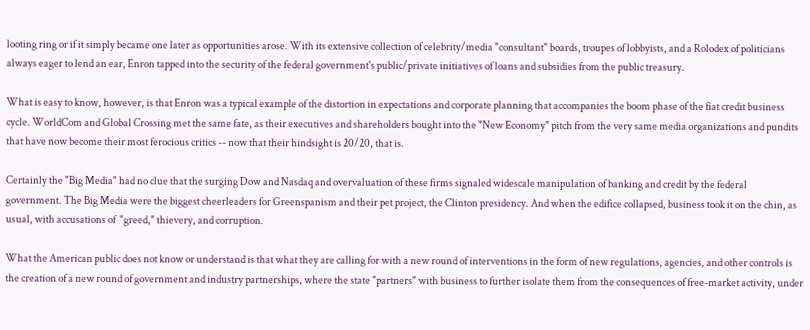looting ring or if it simply became one later as opportunities arose. With its extensive collection of celebrity/media "consultant" boards, troupes of lobbyists, and a Rolodex of politicians always eager to lend an ear, Enron tapped into the security of the federal government's public/private initiatives of loans and subsidies from the public treasury.

What is easy to know, however, is that Enron was a typical example of the distortion in expectations and corporate planning that accompanies the boom phase of the fiat credit business cycle. WorldCom and Global Crossing met the same fate, as their executives and shareholders bought into the "New Economy" pitch from the very same media organizations and pundits that have now become their most ferocious critics -- now that their hindsight is 20/20, that is.

Certainly the "Big Media" had no clue that the surging Dow and Nasdaq and overvaluation of these firms signaled widescale manipulation of banking and credit by the federal government. The Big Media were the biggest cheerleaders for Greenspanism and their pet project, the Clinton presidency. And when the edifice collapsed, business took it on the chin, as usual, with accusations of  "greed," thievery, and corruption.

What the American public does not know or understand is that what they are calling for with a new round of interventions in the form of new regulations, agencies, and other controls is the creation of a new round of government and industry partnerships, where the state "partners" with business to further isolate them from the consequences of free-market activity, under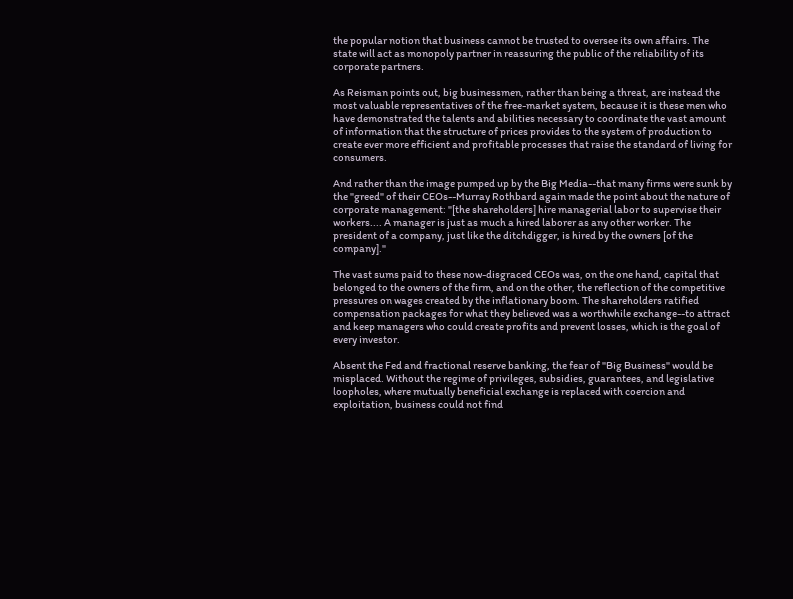the popular notion that business cannot be trusted to oversee its own affairs. The state will act as monopoly partner in reassuring the public of the reliability of its corporate partners.

As Reisman points out, big businessmen, rather than being a threat, are instead the most valuable representatives of the free-market system, because it is these men who have demonstrated the talents and abilities necessary to coordinate the vast amount of information that the structure of prices provides to the system of production to create ever more efficient and profitable processes that raise the standard of living for consumers.

And rather than the image pumped up by the Big Media--that many firms were sunk by the "greed" of their CEOs--Murray Rothbard again made the point about the nature of corporate management: "[the shareholders] hire managerial labor to supervise their workers.... A manager is just as much a hired laborer as any other worker. The president of a company, just like the ditchdigger, is hired by the owners [of the company]."

The vast sums paid to these now-disgraced CEOs was, on the one hand, capital that belonged to the owners of the firm, and on the other, the reflection of the competitive pressures on wages created by the inflationary boom. The shareholders ratified compensation packages for what they believed was a worthwhile exchange--to attract and keep managers who could create profits and prevent losses, which is the goal of every investor.

Absent the Fed and fractional reserve banking, the fear of "Big Business" would be misplaced. Without the regime of privileges, subsidies, guarantees, and legislative loopholes, where mutually beneficial exchange is replaced with coercion and exploitation, business could not find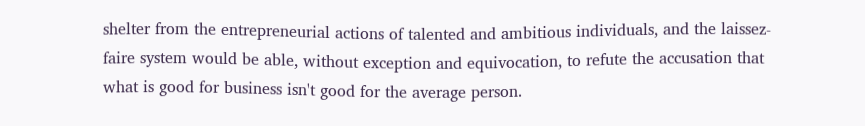shelter from the entrepreneurial actions of talented and ambitious individuals, and the laissez-faire system would be able, without exception and equivocation, to refute the accusation that what is good for business isn't good for the average person.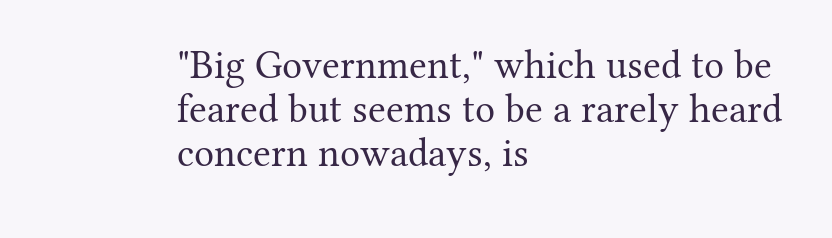"Big Government," which used to be feared but seems to be a rarely heard concern nowadays, is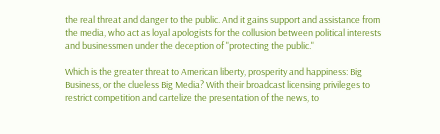the real threat and danger to the public. And it gains support and assistance from the media, who act as loyal apologists for the collusion between political interests and businessmen under the deception of "protecting the public."

Which is the greater threat to American liberty, prosperity and happiness: Big Business, or the clueless Big Media? With their broadcast licensing privileges to restrict competition and cartelize the presentation of the news, to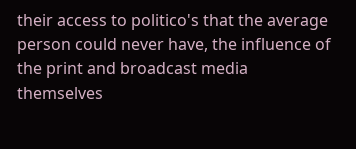their access to politico's that the average person could never have, the influence of the print and broadcast media themselves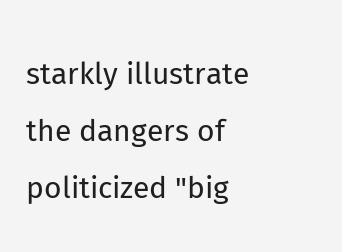starkly illustrate the dangers of politicized "big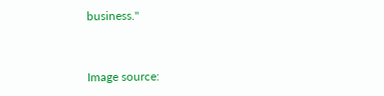business."


Image source: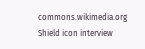commons.wikimedia.org
Shield icon interview